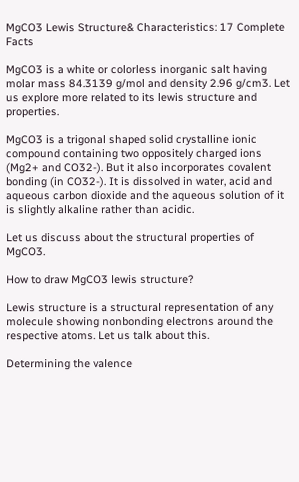MgCO3 Lewis Structure& Characteristics: 17 Complete Facts

MgCO3 is a white or colorless inorganic salt having molar mass 84.3139 g/mol and density 2.96 g/cm3. Let us explore more related to its lewis structure and properties.

MgCO3 is a trigonal shaped solid crystalline ionic compound containing two oppositely charged ions (Mg2+ and CO32-). But it also incorporates covalent bonding (in CO32-). It is dissolved in water, acid and aqueous carbon dioxide and the aqueous solution of it is slightly alkaline rather than acidic.

Let us discuss about the structural properties of MgCO3.

How to draw MgCO3 lewis structure?

Lewis structure is a structural representation of any molecule showing nonbonding electrons around the respective atoms. Let us talk about this.

Determining the valence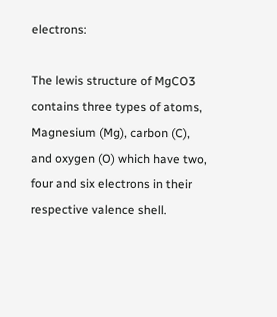electrons:

The lewis structure of MgCO3 contains three types of atoms, Magnesium (Mg), carbon (C), and oxygen (O) which have two, four and six electrons in their respective valence shell.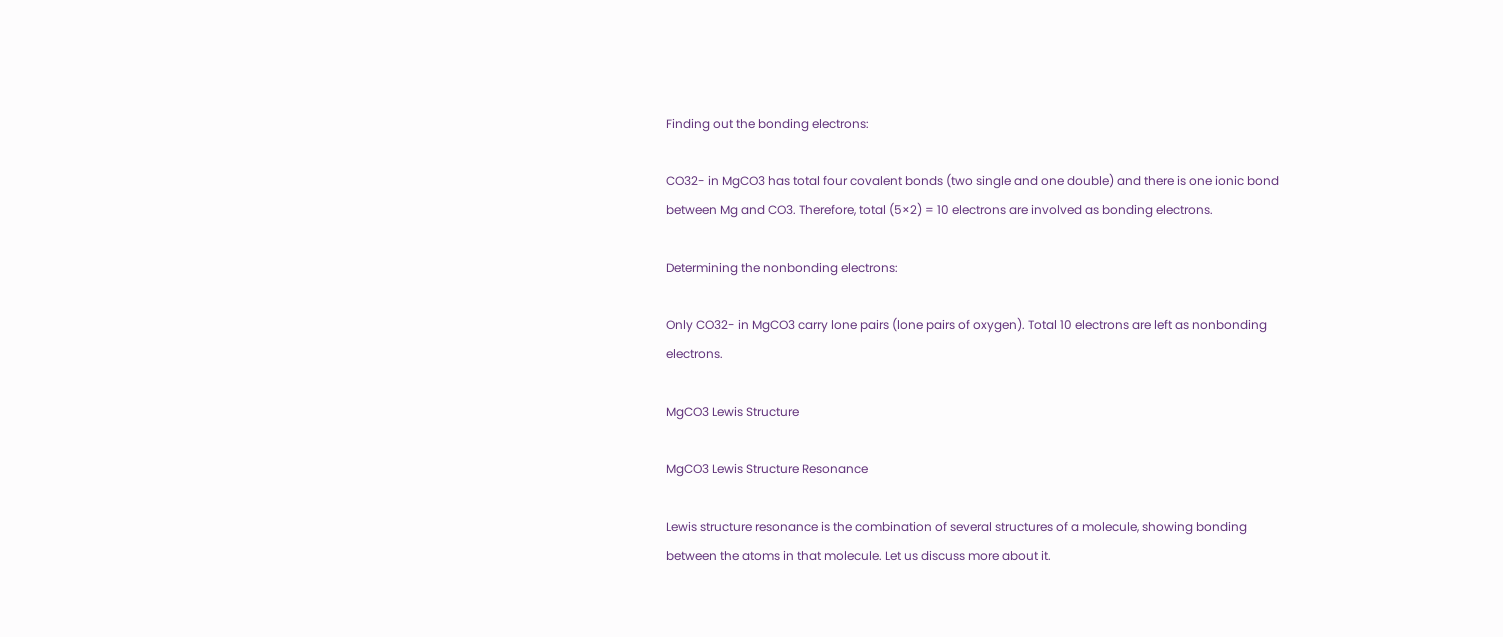Finding out the bonding electrons:

CO32- in MgCO3 has total four covalent bonds (two single and one double) and there is one ionic bond between Mg and CO3. Therefore, total (5×2) = 10 electrons are involved as bonding electrons.

Determining the nonbonding electrons:

Only CO32- in MgCO3 carry lone pairs (lone pairs of oxygen). Total 10 electrons are left as nonbonding electrons.

MgCO3 Lewis Structure

MgCO3 Lewis Structure Resonance

Lewis structure resonance is the combination of several structures of a molecule, showing bonding between the atoms in that molecule. Let us discuss more about it.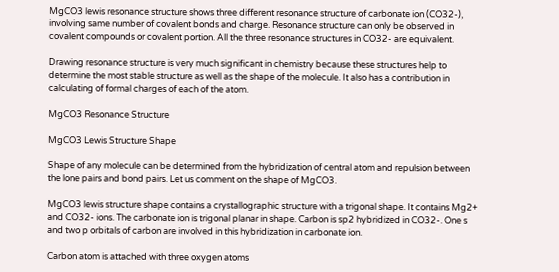MgCO3 lewis resonance structure shows three different resonance structure of carbonate ion (CO32-), involving same number of covalent bonds and charge. Resonance structure can only be observed in covalent compounds or covalent portion. All the three resonance structures in CO32- are equivalent.

Drawing resonance structure is very much significant in chemistry because these structures help to determine the most stable structure as well as the shape of the molecule. It also has a contribution in calculating of formal charges of each of the atom.

MgCO3 Resonance Structure

MgCO3 Lewis Structure Shape

Shape of any molecule can be determined from the hybridization of central atom and repulsion between the lone pairs and bond pairs. Let us comment on the shape of MgCO3.

MgCO3 lewis structure shape contains a crystallographic structure with a trigonal shape. It contains Mg2+ and CO32- ions. The carbonate ion is trigonal planar in shape. Carbon is sp2 hybridized in CO32-. One s and two p orbitals of carbon are involved in this hybridization in carbonate ion.

Carbon atom is attached with three oxygen atoms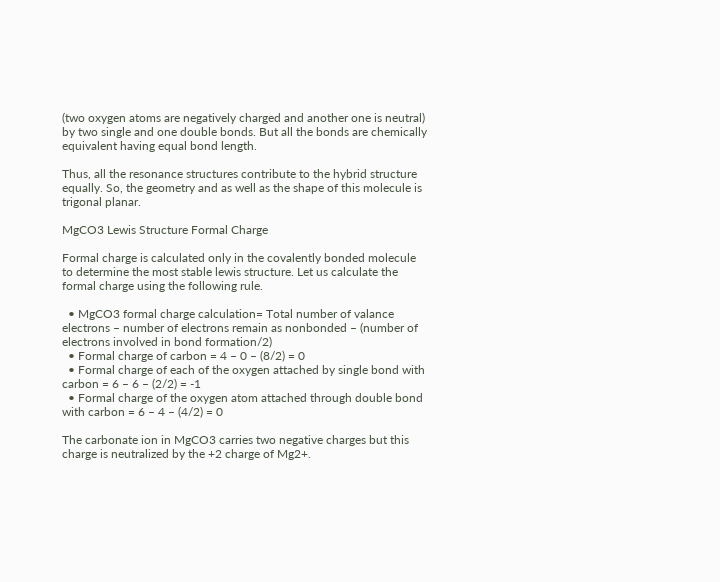(two oxygen atoms are negatively charged and another one is neutral) by two single and one double bonds. But all the bonds are chemically equivalent having equal bond length.

Thus, all the resonance structures contribute to the hybrid structure equally. So, the geometry and as well as the shape of this molecule is trigonal planar.

MgCO3 Lewis Structure Formal Charge

Formal charge is calculated only in the covalently bonded molecule to determine the most stable lewis structure. Let us calculate the formal charge using the following rule.

  • MgCO3 formal charge calculation= Total number of valance electrons – number of electrons remain as nonbonded – (number of electrons involved in bond formation/2)
  • Formal charge of carbon = 4 – 0 – (8/2) = 0
  • Formal charge of each of the oxygen attached by single bond with carbon = 6 – 6 – (2/2) = -1
  • Formal charge of the oxygen atom attached through double bond with carbon = 6 – 4 – (4/2) = 0

The carbonate ion in MgCO3 carries two negative charges but this charge is neutralized by the +2 charge of Mg2+.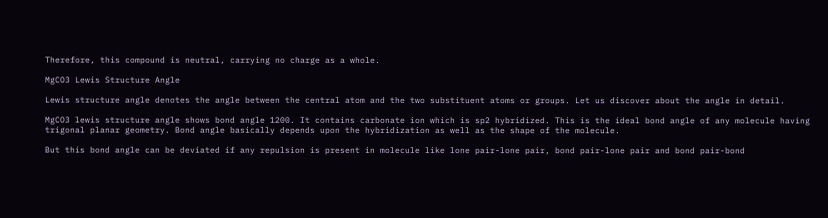Therefore, this compound is neutral, carrying no charge as a whole.

MgCO3 Lewis Structure Angle

Lewis structure angle denotes the angle between the central atom and the two substituent atoms or groups. Let us discover about the angle in detail.

MgCO3 lewis structure angle shows bond angle 1200. It contains carbonate ion which is sp2 hybridized. This is the ideal bond angle of any molecule having trigonal planar geometry. Bond angle basically depends upon the hybridization as well as the shape of the molecule.

But this bond angle can be deviated if any repulsion is present in molecule like lone pair-lone pair, bond pair-lone pair and bond pair-bond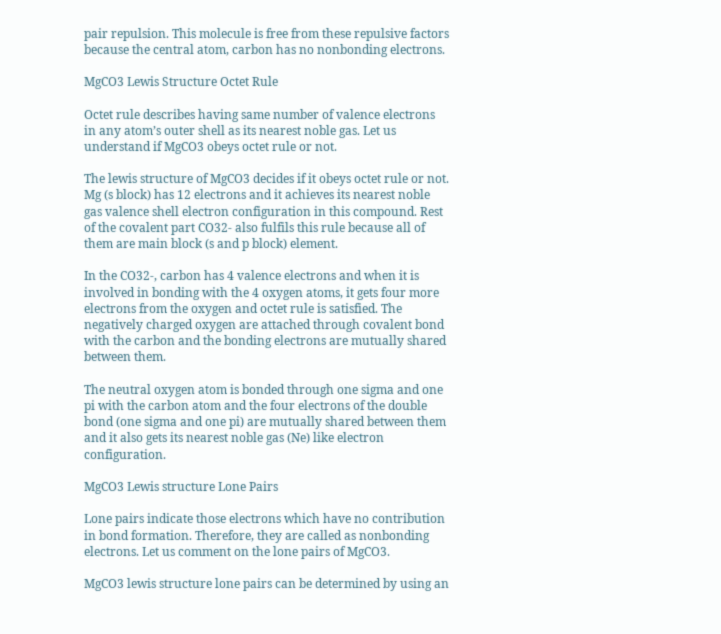pair repulsion. This molecule is free from these repulsive factors because the central atom, carbon has no nonbonding electrons.

MgCO3 Lewis Structure Octet Rule

Octet rule describes having same number of valence electrons in any atom’s outer shell as its nearest noble gas. Let us understand if MgCO3 obeys octet rule or not.

The lewis structure of MgCO3 decides if it obeys octet rule or not. Mg (s block) has 12 electrons and it achieves its nearest noble gas valence shell electron configuration in this compound. Rest of the covalent part CO32- also fulfils this rule because all of them are main block (s and p block) element.

In the CO32-, carbon has 4 valence electrons and when it is involved in bonding with the 4 oxygen atoms, it gets four more electrons from the oxygen and octet rule is satisfied. The negatively charged oxygen are attached through covalent bond with the carbon and the bonding electrons are mutually shared between them.

The neutral oxygen atom is bonded through one sigma and one pi with the carbon atom and the four electrons of the double bond (one sigma and one pi) are mutually shared between them and it also gets its nearest noble gas (Ne) like electron configuration.

MgCO3 Lewis structure Lone Pairs

Lone pairs indicate those electrons which have no contribution in bond formation. Therefore, they are called as nonbonding electrons. Let us comment on the lone pairs of MgCO3.

MgCO3 lewis structure lone pairs can be determined by using an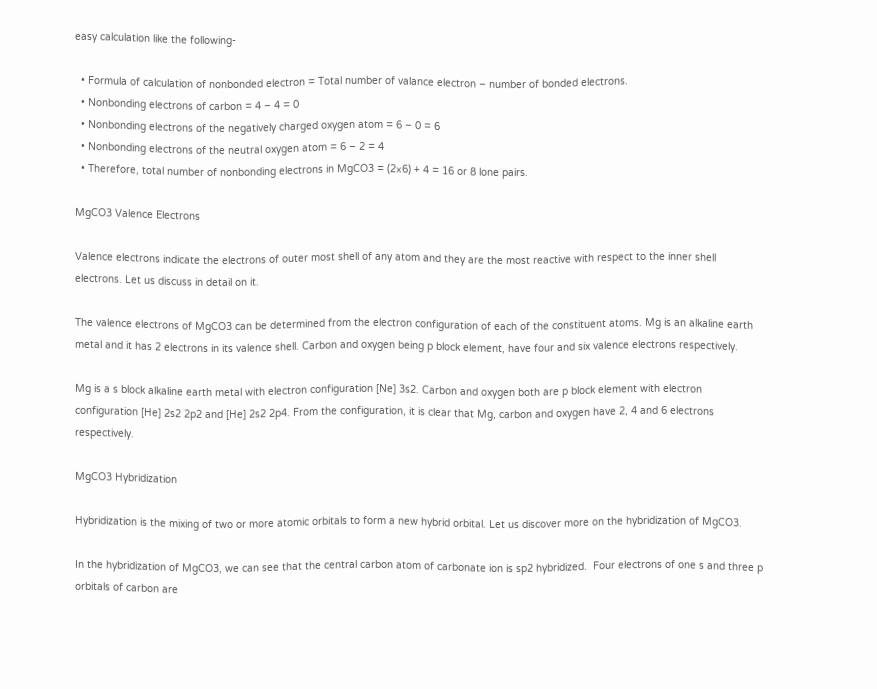easy calculation like the following-

  • Formula of calculation of nonbonded electron = Total number of valance electron – number of bonded electrons.
  • Nonbonding electrons of carbon = 4 – 4 = 0
  • Nonbonding electrons of the negatively charged oxygen atom = 6 – 0 = 6
  • Nonbonding electrons of the neutral oxygen atom = 6 – 2 = 4
  • Therefore, total number of nonbonding electrons in MgCO3 = (2×6) + 4 = 16 or 8 lone pairs.

MgCO3 Valence Electrons

Valence electrons indicate the electrons of outer most shell of any atom and they are the most reactive with respect to the inner shell electrons. Let us discuss in detail on it.

The valence electrons of MgCO3 can be determined from the electron configuration of each of the constituent atoms. Mg is an alkaline earth metal and it has 2 electrons in its valence shell. Carbon and oxygen being p block element, have four and six valence electrons respectively.

Mg is a s block alkaline earth metal with electron configuration [Ne] 3s2. Carbon and oxygen both are p block element with electron configuration [He] 2s2 2p2 and [He] 2s2 2p4. From the configuration, it is clear that Mg, carbon and oxygen have 2, 4 and 6 electrons respectively.

MgCO3 Hybridization

Hybridization is the mixing of two or more atomic orbitals to form a new hybrid orbital. Let us discover more on the hybridization of MgCO3.

In the hybridization of MgCO3, we can see that the central carbon atom of carbonate ion is sp2 hybridized.  Four electrons of one s and three p orbitals of carbon are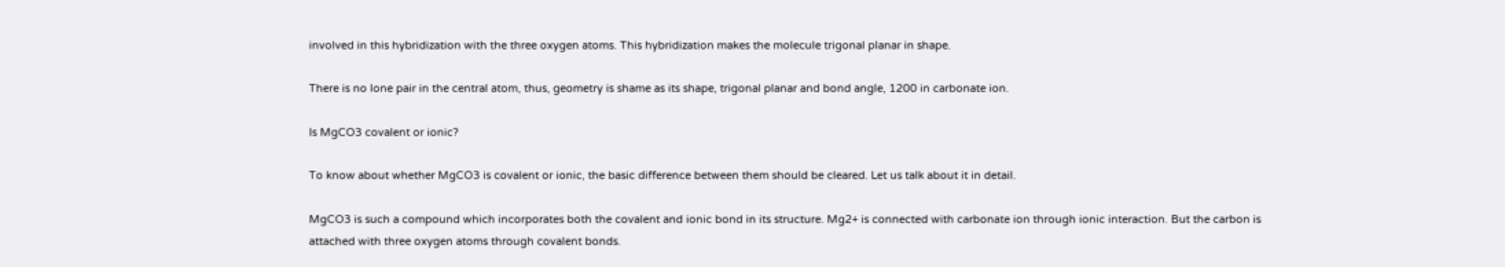involved in this hybridization with the three oxygen atoms. This hybridization makes the molecule trigonal planar in shape.

There is no lone pair in the central atom, thus, geometry is shame as its shape, trigonal planar and bond angle, 1200 in carbonate ion.

Is MgCO3 covalent or ionic?

To know about whether MgCO3 is covalent or ionic, the basic difference between them should be cleared. Let us talk about it in detail.

MgCO3 is such a compound which incorporates both the covalent and ionic bond in its structure. Mg2+ is connected with carbonate ion through ionic interaction. But the carbon is attached with three oxygen atoms through covalent bonds.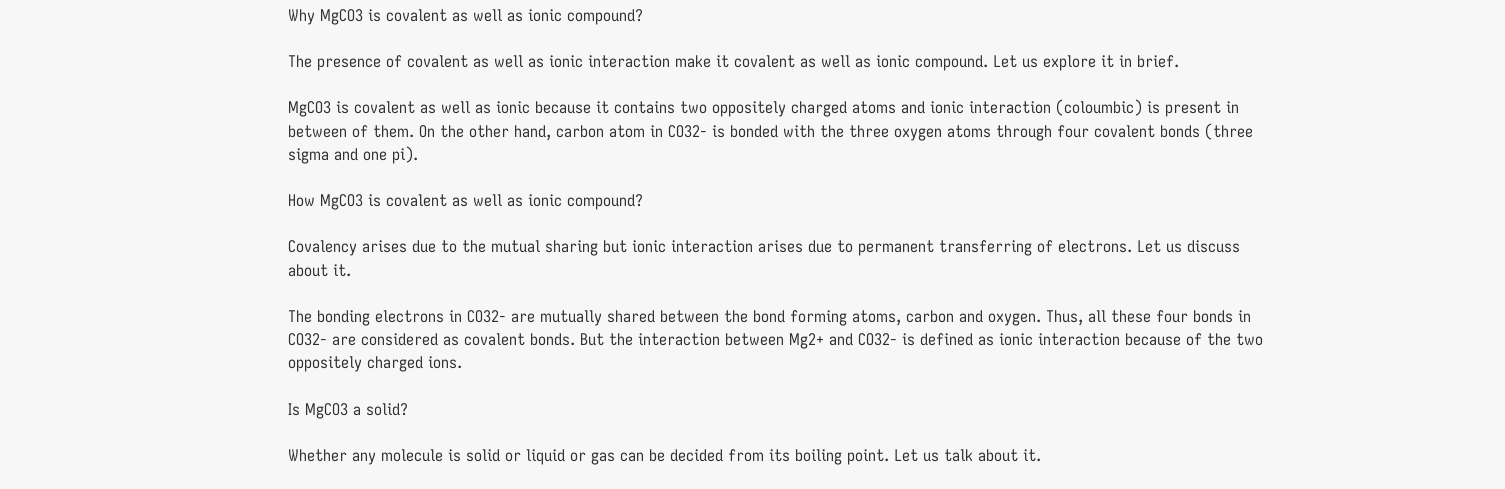Why MgCO3 is covalent as well as ionic compound?

The presence of covalent as well as ionic interaction make it covalent as well as ionic compound. Let us explore it in brief.

MgCO3 is covalent as well as ionic because it contains two oppositely charged atoms and ionic interaction (coloumbic) is present in between of them. On the other hand, carbon atom in CO32- is bonded with the three oxygen atoms through four covalent bonds (three sigma and one pi).

How MgCO3 is covalent as well as ionic compound?

Covalency arises due to the mutual sharing but ionic interaction arises due to permanent transferring of electrons. Let us discuss about it.

The bonding electrons in CO32- are mutually shared between the bond forming atoms, carbon and oxygen. Thus, all these four bonds in CO32- are considered as covalent bonds. But the interaction between Mg2+ and CO32- is defined as ionic interaction because of the two oppositely charged ions.

Is MgCO3 a solid?

Whether any molecule is solid or liquid or gas can be decided from its boiling point. Let us talk about it.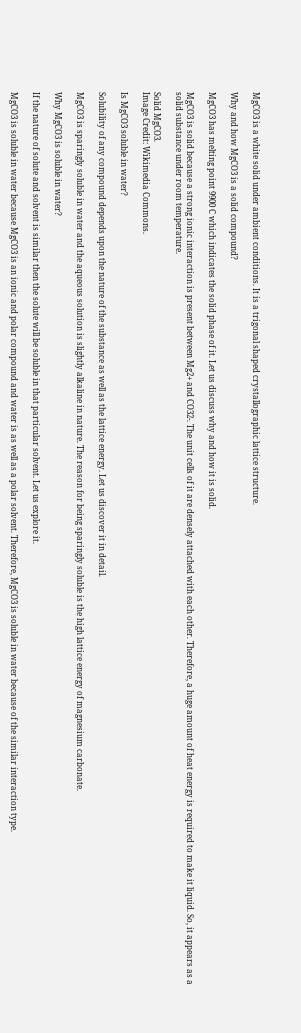MgCO3 is a white solid under ambient conditions. It is a trigonal shaped crystallographic lattice structure.

Why and how MgCO3 is a solid compound?

MgCO3 has melting point 9900 C which indicates the solid phase of it. Let us discuss why and how it is solid.

MgCO3 is solid because a strong ionic interaction is present between Mg2+ and CO32-. The unit cells of it are densely attached with each other. Therefore, a huge amount of heat energy is required to make it liquid. So, it appears as a solid substance under room temperature.

Solid MgCO3.
Image Credit: Wikimedia Commons.

Is MgCO3 soluble in water?

Solubility of any compound depends upon the nature of the substance as well as the lattice energy. Let us discover it in detail.

MgCO3 is sparingly soluble in water and the aqueous solution is slightly alkaline in nature. The reason for being sparingly soluble is the high lattice energy of magnesium carbonate.

Why MgCO3 is soluble in water?

If the nature of solute and solvent is similar then the solute will be soluble in that particular solvent. Let us explore it.

MgCO3 is soluble in water because MgCO3 is an ionic and polar compound and water is as well as a polar solvent. Therefore, MgCO3 is soluble in water because of the similar interaction type.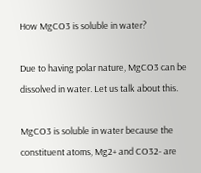How MgCO3 is soluble in water?

Due to having polar nature, MgCO3 can be dissolved in water. Let us talk about this.

MgCO3 is soluble in water because the constituent atoms, Mg2+ and CO32- are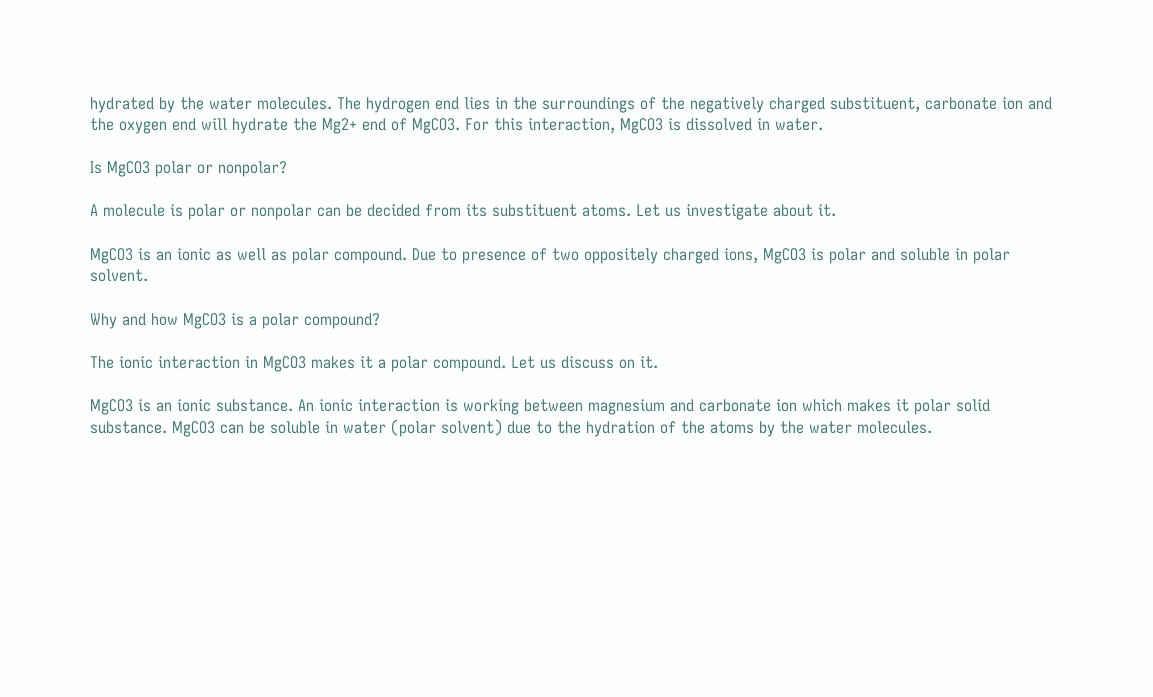hydrated by the water molecules. The hydrogen end lies in the surroundings of the negatively charged substituent, carbonate ion and the oxygen end will hydrate the Mg2+ end of MgCO3. For this interaction, MgCO3 is dissolved in water.

Is MgCO3 polar or nonpolar?

A molecule is polar or nonpolar can be decided from its substituent atoms. Let us investigate about it.

MgCO3 is an ionic as well as polar compound. Due to presence of two oppositely charged ions, MgCO3 is polar and soluble in polar solvent.

Why and how MgCO3 is a polar compound?

The ionic interaction in MgCO3 makes it a polar compound. Let us discuss on it.

MgCO3 is an ionic substance. An ionic interaction is working between magnesium and carbonate ion which makes it polar solid substance. MgCO3 can be soluble in water (polar solvent) due to the hydration of the atoms by the water molecules.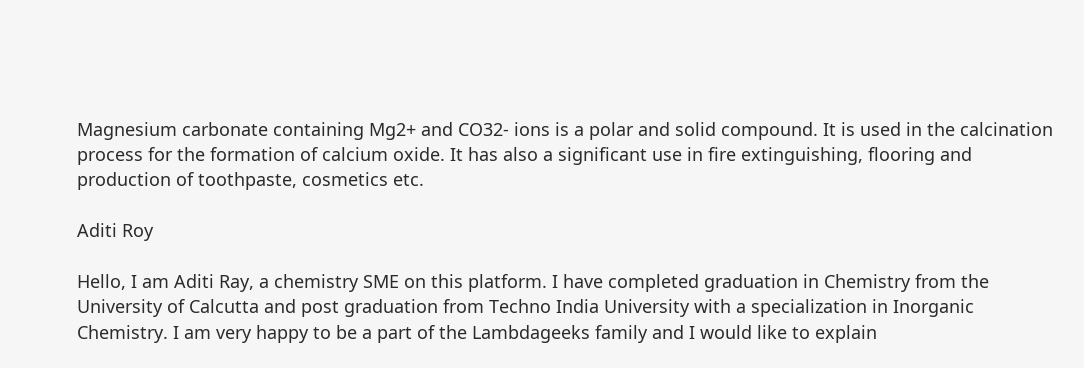Magnesium carbonate containing Mg2+ and CO32- ions is a polar and solid compound. It is used in the calcination process for the formation of calcium oxide. It has also a significant use in fire extinguishing, flooring and production of toothpaste, cosmetics etc.

Aditi Roy

Hello, I am Aditi Ray, a chemistry SME on this platform. I have completed graduation in Chemistry from the University of Calcutta and post graduation from Techno India University with a specialization in Inorganic Chemistry. I am very happy to be a part of the Lambdageeks family and I would like to explain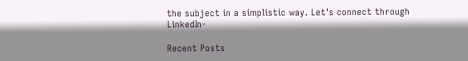the subject in a simplistic way. Let's connect through LinkedIn-

Recent Posts